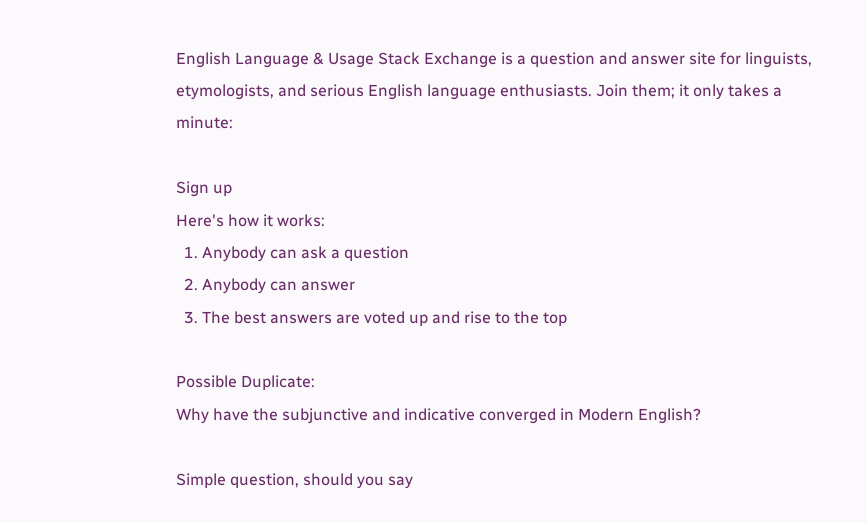English Language & Usage Stack Exchange is a question and answer site for linguists, etymologists, and serious English language enthusiasts. Join them; it only takes a minute:

Sign up
Here's how it works:
  1. Anybody can ask a question
  2. Anybody can answer
  3. The best answers are voted up and rise to the top

Possible Duplicate:
Why have the subjunctive and indicative converged in Modern English?

Simple question, should you say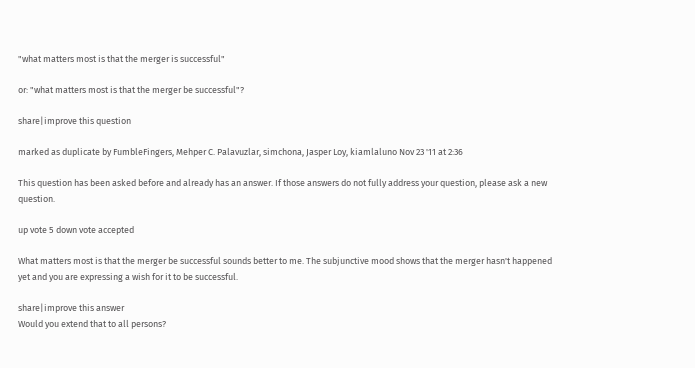"what matters most is that the merger is successful"

or: "what matters most is that the merger be successful"?

share|improve this question

marked as duplicate by FumbleFingers, Mehper C. Palavuzlar, simchona, Jasper Loy, kiamlaluno Nov 23 '11 at 2:36

This question has been asked before and already has an answer. If those answers do not fully address your question, please ask a new question.

up vote 5 down vote accepted

What matters most is that the merger be successful sounds better to me. The subjunctive mood shows that the merger hasn't happened yet and you are expressing a wish for it to be successful.

share|improve this answer
Would you extend that to all persons?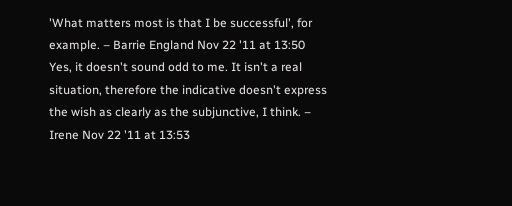'What matters most is that I be successful', for example. – Barrie England Nov 22 '11 at 13:50
Yes, it doesn't sound odd to me. It isn't a real situation, therefore the indicative doesn't express the wish as clearly as the subjunctive, I think. – Irene Nov 22 '11 at 13:53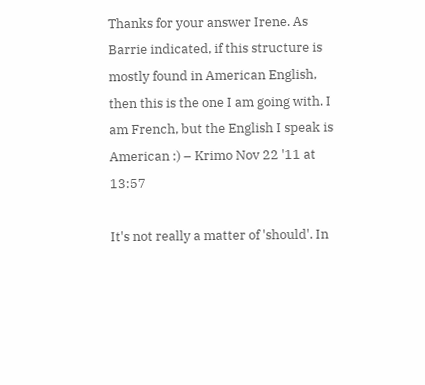Thanks for your answer Irene. As Barrie indicated, if this structure is mostly found in American English, then this is the one I am going with. I am French, but the English I speak is American :) – Krimo Nov 22 '11 at 13:57

It's not really a matter of 'should'. In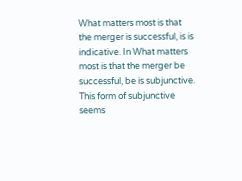What matters most is that the merger is successful, is is indicative. In What matters most is that the merger be successful, be is subjunctive. This form of subjunctive seems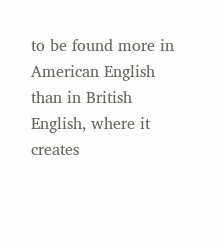to be found more in American English than in British English, where it creates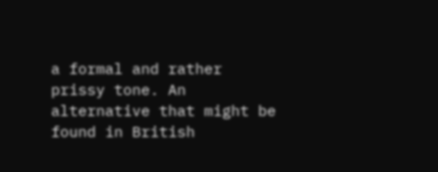a formal and rather prissy tone. An alternative that might be found in British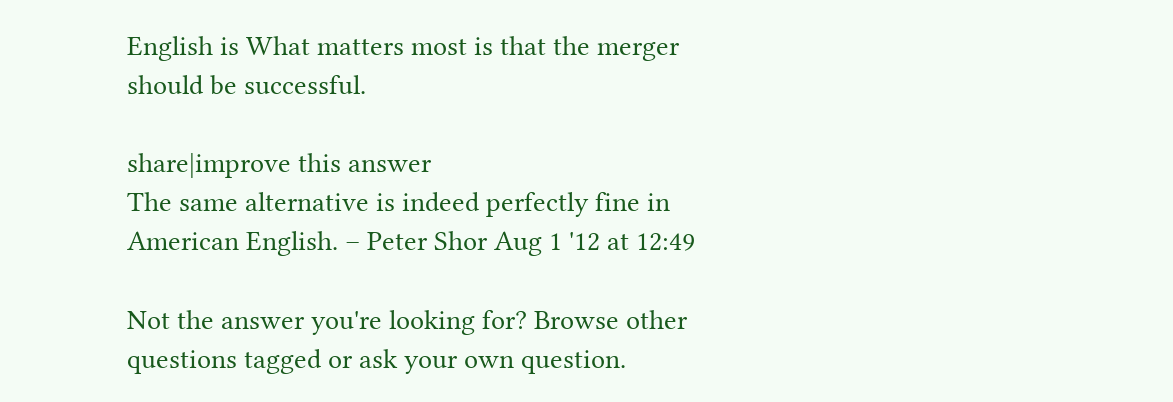English is What matters most is that the merger should be successful.

share|improve this answer
The same alternative is indeed perfectly fine in American English. – Peter Shor Aug 1 '12 at 12:49

Not the answer you're looking for? Browse other questions tagged or ask your own question.